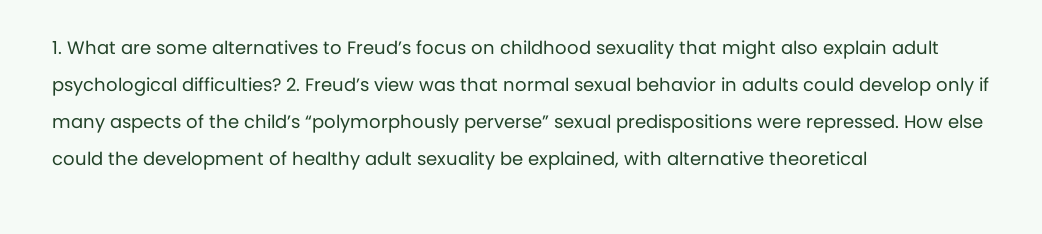1. What are some alternatives to Freud’s focus on childhood sexuality that might also explain adult psychological difficulties? 2. Freud’s view was that normal sexual behavior in adults could develop only if many aspects of the child’s “polymorphously perverse” sexual predispositions were repressed. How else could the development of healthy adult sexuality be explained, with alternative theoretical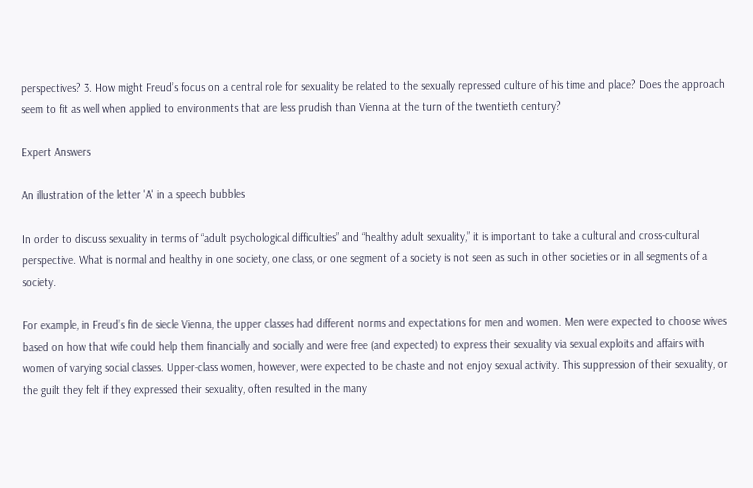perspectives? 3. How might Freud’s focus on a central role for sexuality be related to the sexually repressed culture of his time and place? Does the approach seem to fit as well when applied to environments that are less prudish than Vienna at the turn of the twentieth century?

Expert Answers

An illustration of the letter 'A' in a speech bubbles

In order to discuss sexuality in terms of “adult psychological difficulties” and “healthy adult sexuality,” it is important to take a cultural and cross-cultural perspective. What is normal and healthy in one society, one class, or one segment of a society is not seen as such in other societies or in all segments of a society.

For example, in Freud’s fin de siecle Vienna, the upper classes had different norms and expectations for men and women. Men were expected to choose wives based on how that wife could help them financially and socially and were free (and expected) to express their sexuality via sexual exploits and affairs with women of varying social classes. Upper-class women, however, were expected to be chaste and not enjoy sexual activity. This suppression of their sexuality, or the guilt they felt if they expressed their sexuality, often resulted in the many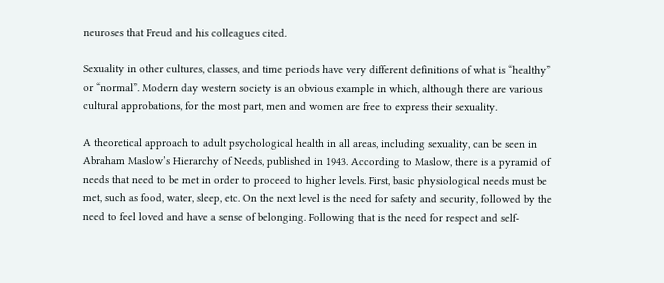neuroses that Freud and his colleagues cited.

Sexuality in other cultures, classes, and time periods have very different definitions of what is “healthy” or “normal”. Modern day western society is an obvious example in which, although there are various cultural approbations, for the most part, men and women are free to express their sexuality.

A theoretical approach to adult psychological health in all areas, including sexuality, can be seen in Abraham Maslow’s Hierarchy of Needs, published in 1943. According to Maslow, there is a pyramid of needs that need to be met in order to proceed to higher levels. First, basic physiological needs must be met, such as food, water, sleep, etc. On the next level is the need for safety and security, followed by the need to feel loved and have a sense of belonging. Following that is the need for respect and self-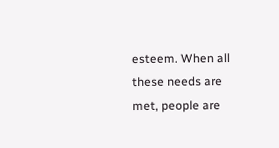esteem. When all these needs are met, people are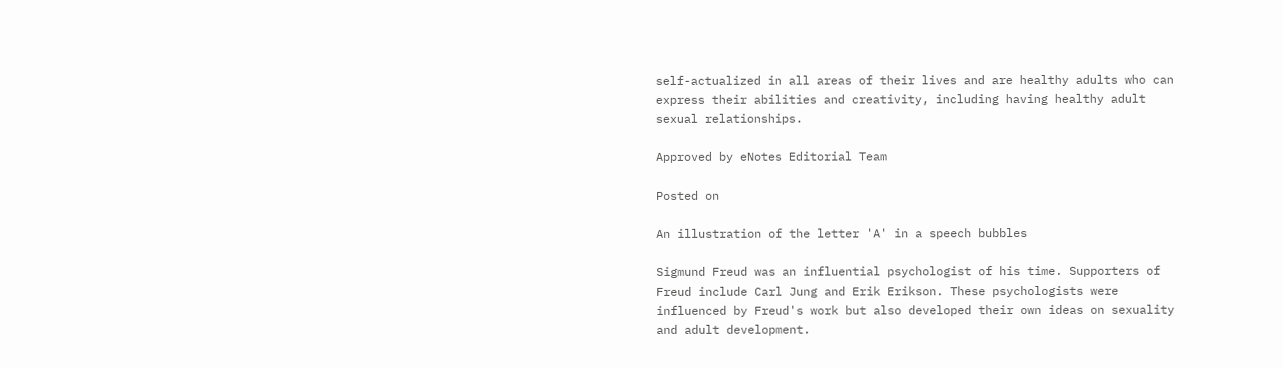self-actualized in all areas of their lives and are healthy adults who can express their abilities and creativity, including having healthy adult sexual relationships.

Approved by eNotes Editorial Team

Posted on

An illustration of the letter 'A' in a speech bubbles

Sigmund Freud was an influential psychologist of his time. Supporters of Freud include Carl Jung and Erik Erikson. These psychologists were influenced by Freud's work but also developed their own ideas on sexuality and adult development.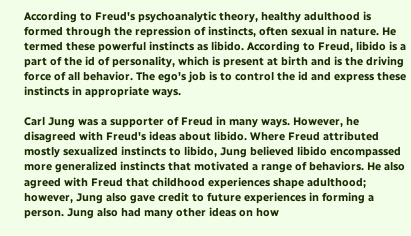According to Freud's psychoanalytic theory, healthy adulthood is formed through the repression of instincts, often sexual in nature. He termed these powerful instincts as libido. According to Freud, libido is a part of the id of personality, which is present at birth and is the driving force of all behavior. The ego's job is to control the id and express these instincts in appropriate ways.

Carl Jung was a supporter of Freud in many ways. However, he disagreed with Freud's ideas about libido. Where Freud attributed mostly sexualized instincts to libido, Jung believed libido encompassed more generalized instincts that motivated a range of behaviors. He also agreed with Freud that childhood experiences shape adulthood; however, Jung also gave credit to future experiences in forming a person. Jung also had many other ideas on how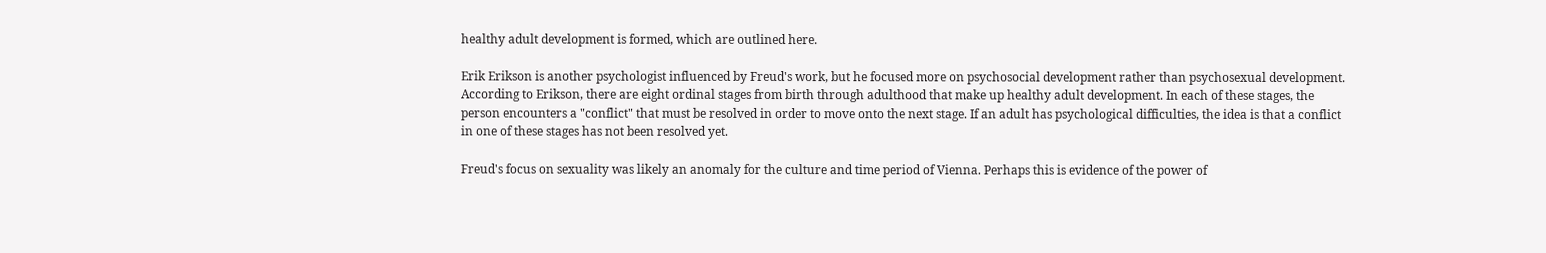healthy adult development is formed, which are outlined here.

Erik Erikson is another psychologist influenced by Freud's work, but he focused more on psychosocial development rather than psychosexual development. According to Erikson, there are eight ordinal stages from birth through adulthood that make up healthy adult development. In each of these stages, the person encounters a "conflict" that must be resolved in order to move onto the next stage. If an adult has psychological difficulties, the idea is that a conflict in one of these stages has not been resolved yet.

Freud's focus on sexuality was likely an anomaly for the culture and time period of Vienna. Perhaps this is evidence of the power of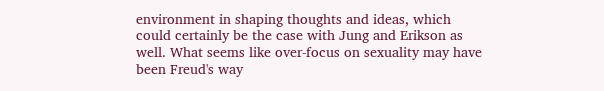environment in shaping thoughts and ideas, which could certainly be the case with Jung and Erikson as well. What seems like over-focus on sexuality may have been Freud's way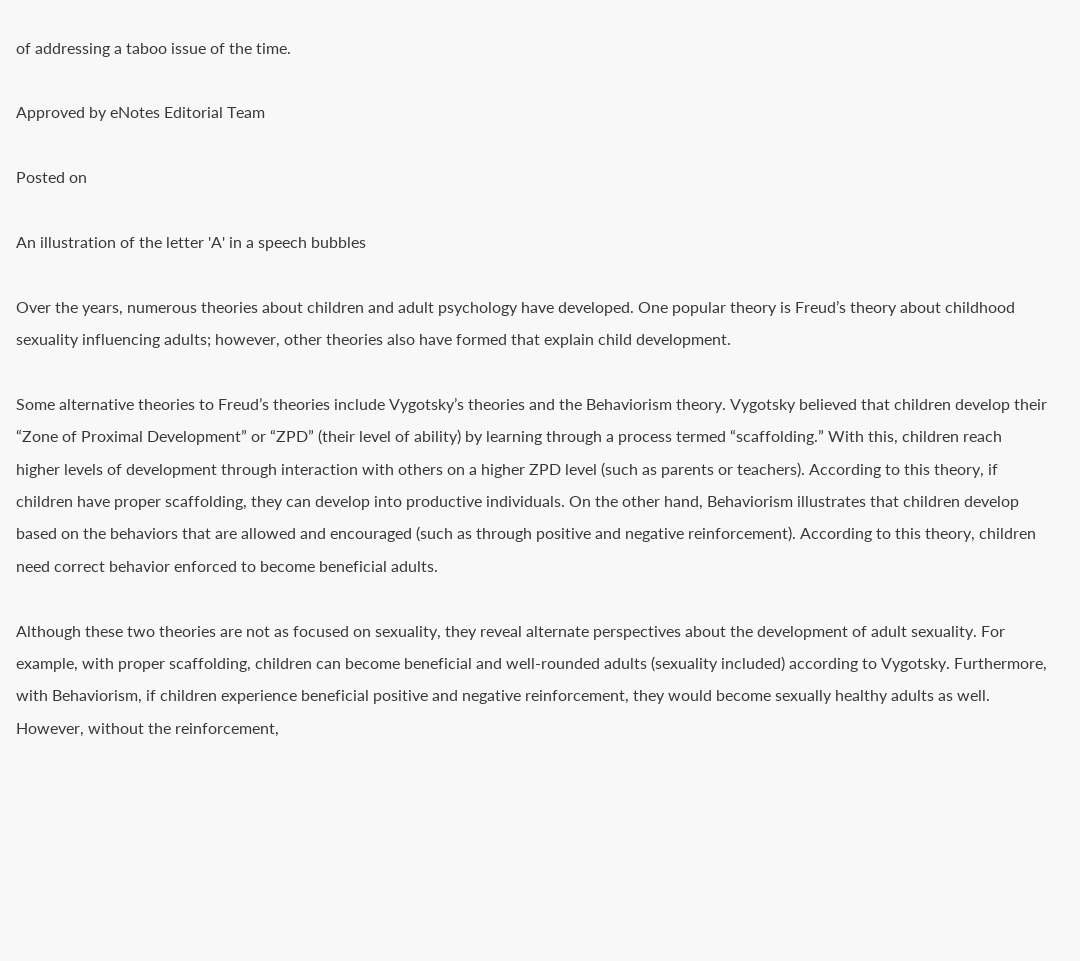of addressing a taboo issue of the time.

Approved by eNotes Editorial Team

Posted on

An illustration of the letter 'A' in a speech bubbles

Over the years, numerous theories about children and adult psychology have developed. One popular theory is Freud’s theory about childhood sexuality influencing adults; however, other theories also have formed that explain child development.

Some alternative theories to Freud’s theories include Vygotsky’s theories and the Behaviorism theory. Vygotsky believed that children develop their “Zone of Proximal Development” or “ZPD” (their level of ability) by learning through a process termed “scaffolding.” With this, children reach higher levels of development through interaction with others on a higher ZPD level (such as parents or teachers). According to this theory, if children have proper scaffolding, they can develop into productive individuals. On the other hand, Behaviorism illustrates that children develop based on the behaviors that are allowed and encouraged (such as through positive and negative reinforcement). According to this theory, children need correct behavior enforced to become beneficial adults.

Although these two theories are not as focused on sexuality, they reveal alternate perspectives about the development of adult sexuality. For example, with proper scaffolding, children can become beneficial and well-rounded adults (sexuality included) according to Vygotsky. Furthermore, with Behaviorism, if children experience beneficial positive and negative reinforcement, they would become sexually healthy adults as well. However, without the reinforcement,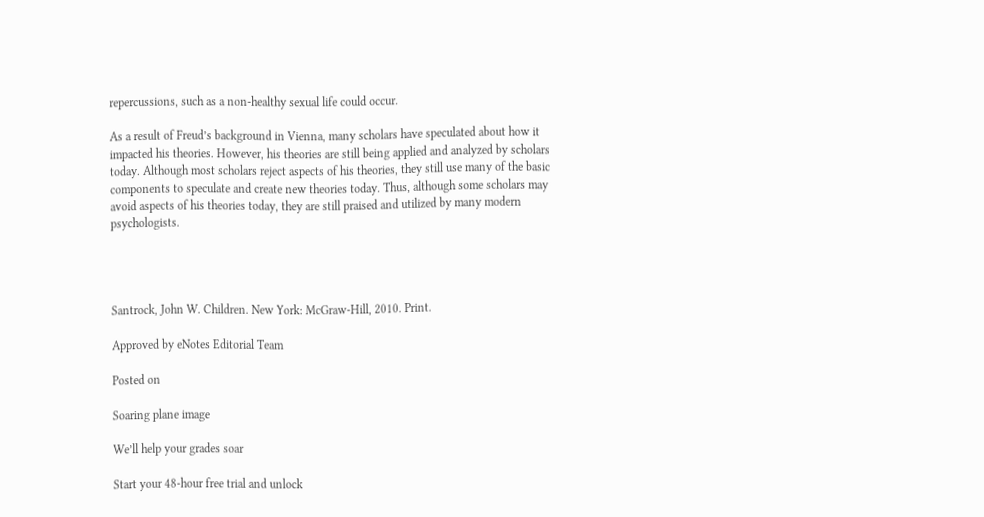repercussions, such as a non-healthy sexual life could occur.

As a result of Freud’s background in Vienna, many scholars have speculated about how it impacted his theories. However, his theories are still being applied and analyzed by scholars today. Although most scholars reject aspects of his theories, they still use many of the basic components to speculate and create new theories today. Thus, although some scholars may avoid aspects of his theories today, they are still praised and utilized by many modern psychologists.




Santrock, John W. Children. New York: McGraw-Hill, 2010. Print.

Approved by eNotes Editorial Team

Posted on

Soaring plane image

We’ll help your grades soar

Start your 48-hour free trial and unlock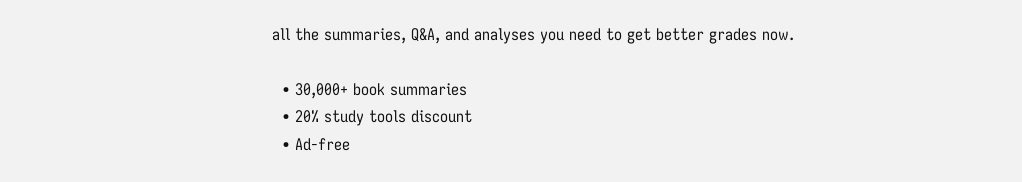all the summaries, Q&A, and analyses you need to get better grades now.

  • 30,000+ book summaries
  • 20% study tools discount
  • Ad-free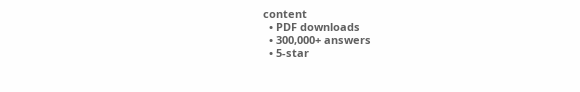content
  • PDF downloads
  • 300,000+ answers
  • 5-star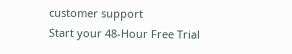customer support
Start your 48-Hour Free Trial